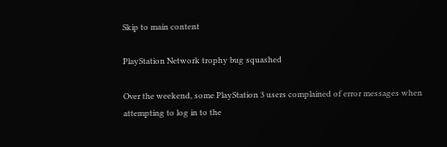Skip to main content

PlayStation Network trophy bug squashed

Over the weekend, some PlayStation 3 users complained of error messages when attempting to log in to the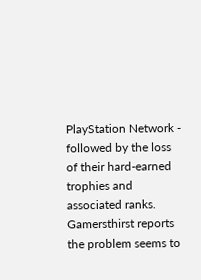PlayStation Network - followed by the loss of their hard-earned trophies and associated ranks. Gamersthirst reports the problem seems to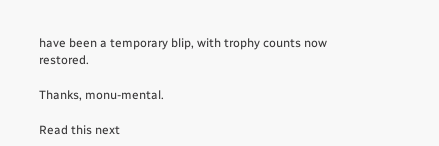have been a temporary blip, with trophy counts now restored.

Thanks, monu-mental.

Read this next